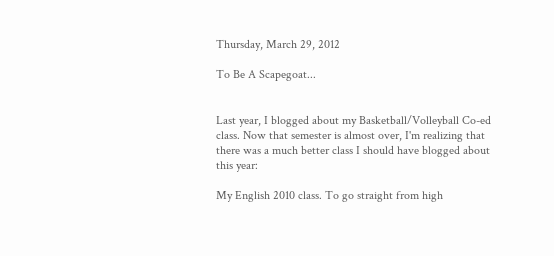Thursday, March 29, 2012

To Be A Scapegoat...


Last year, I blogged about my Basketball/Volleyball Co-ed class. Now that semester is almost over, I'm realizing that there was a much better class I should have blogged about this year:

My English 2010 class. To go straight from high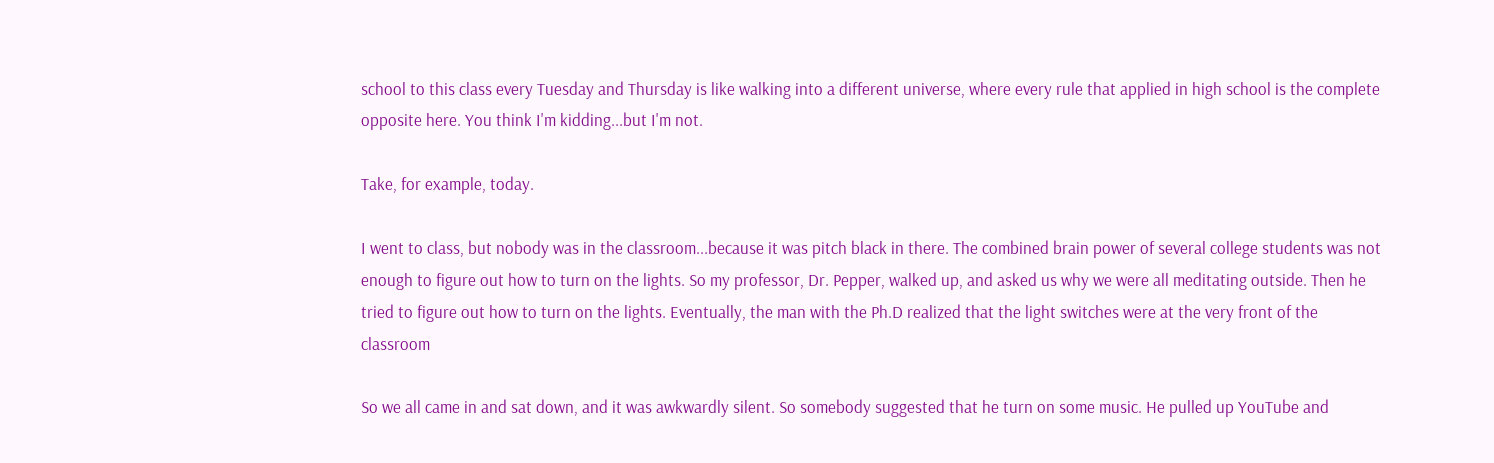school to this class every Tuesday and Thursday is like walking into a different universe, where every rule that applied in high school is the complete opposite here. You think I'm kidding...but I'm not.

Take, for example, today.

I went to class, but nobody was in the classroom...because it was pitch black in there. The combined brain power of several college students was not enough to figure out how to turn on the lights. So my professor, Dr. Pepper, walked up, and asked us why we were all meditating outside. Then he tried to figure out how to turn on the lights. Eventually, the man with the Ph.D realized that the light switches were at the very front of the classroom

So we all came in and sat down, and it was awkwardly silent. So somebody suggested that he turn on some music. He pulled up YouTube and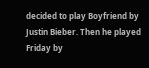decided to play Boyfriend by Justin Bieber. Then he played Friday by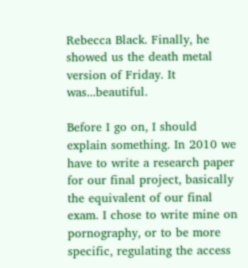Rebecca Black. Finally, he showed us the death metal version of Friday. It was...beautiful.

Before I go on, I should explain something. In 2010 we have to write a research paper for our final project, basically the equivalent of our final exam. I chose to write mine on pornography, or to be more specific, regulating the access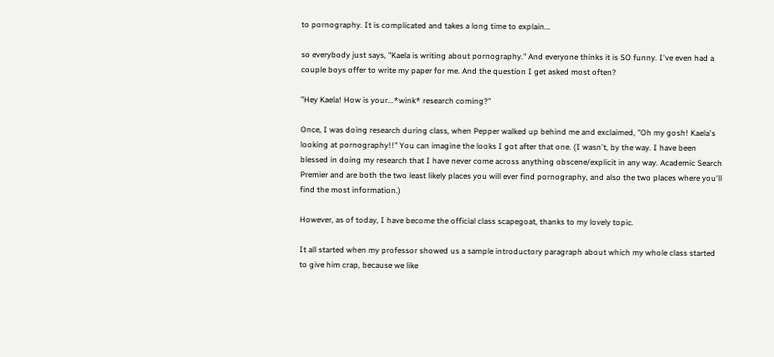to pornography. It is complicated and takes a long time to explain...

so everybody just says, "Kaela is writing about pornography." And everyone thinks it is SO funny. I've even had a couple boys offer to write my paper for me. And the question I get asked most often?

"Hey Kaela! How is your...*wink* research coming?"

Once, I was doing research during class, when Pepper walked up behind me and exclaimed, "Oh my gosh! Kaela's looking at pornography!!" You can imagine the looks I got after that one. (I wasn't, by the way. I have been blessed in doing my research that I have never come across anything obscene/explicit in any way. Academic Search Premier and are both the two least likely places you will ever find pornography, and also the two places where you'll find the most information.)

However, as of today, I have become the official class scapegoat, thanks to my lovely topic.

It all started when my professor showed us a sample introductory paragraph about which my whole class started to give him crap, because we like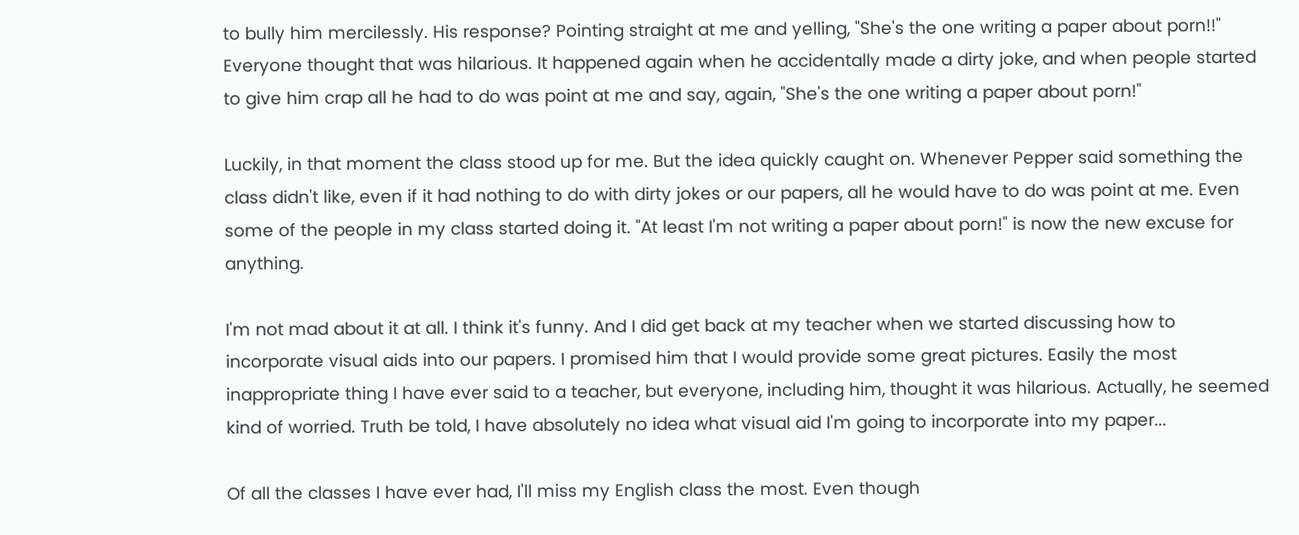to bully him mercilessly. His response? Pointing straight at me and yelling, "She's the one writing a paper about porn!!" Everyone thought that was hilarious. It happened again when he accidentally made a dirty joke, and when people started to give him crap all he had to do was point at me and say, again, "She's the one writing a paper about porn!"

Luckily, in that moment the class stood up for me. But the idea quickly caught on. Whenever Pepper said something the class didn't like, even if it had nothing to do with dirty jokes or our papers, all he would have to do was point at me. Even some of the people in my class started doing it. "At least I'm not writing a paper about porn!" is now the new excuse for anything.

I'm not mad about it at all. I think it's funny. And I did get back at my teacher when we started discussing how to incorporate visual aids into our papers. I promised him that I would provide some great pictures. Easily the most inappropriate thing I have ever said to a teacher, but everyone, including him, thought it was hilarious. Actually, he seemed kind of worried. Truth be told, I have absolutely no idea what visual aid I'm going to incorporate into my paper...

Of all the classes I have ever had, I'll miss my English class the most. Even though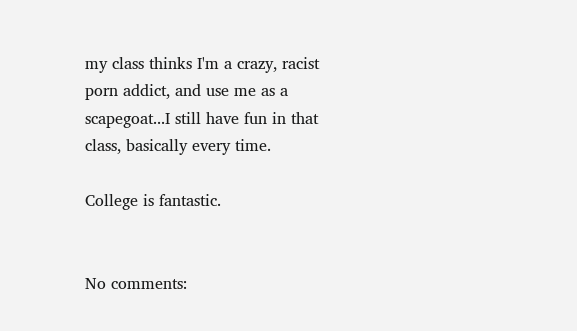my class thinks I'm a crazy, racist porn addict, and use me as a scapegoat...I still have fun in that class, basically every time.

College is fantastic.


No comments: